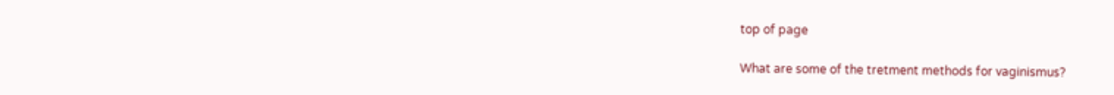top of page

What are some of the tretment methods for vaginismus?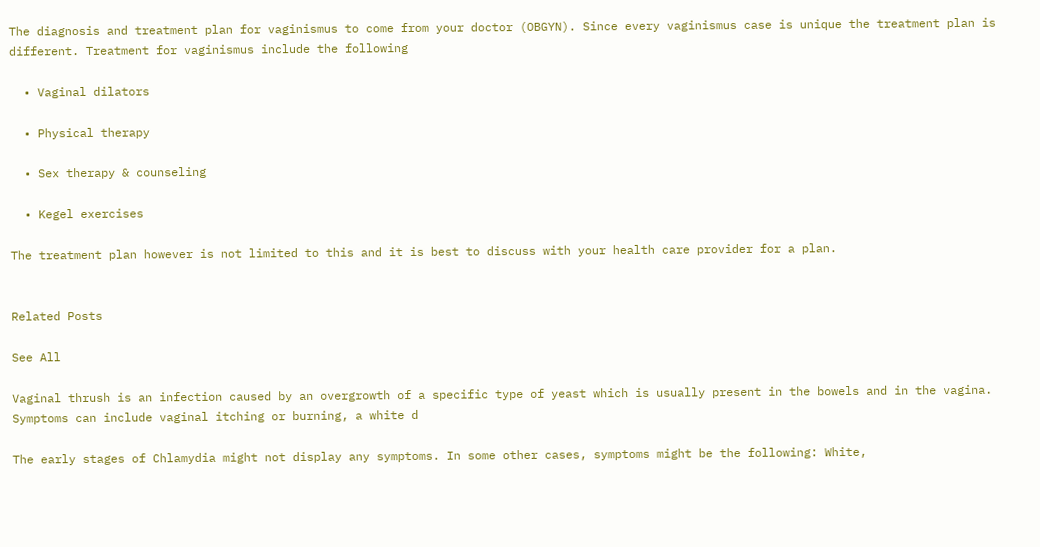The diagnosis and treatment plan for vaginismus to come from your doctor (OBGYN). Since every vaginismus case is unique the treatment plan is different. Treatment for vaginismus include the following

  • Vaginal dilators

  • Physical therapy

  • Sex therapy & counseling

  • Kegel exercises

The treatment plan however is not limited to this and it is best to discuss with your health care provider for a plan.


Related Posts

See All

Vaginal thrush is an infection caused by an overgrowth of a specific type of yeast which is usually present in the bowels and in the vagina. Symptoms can include vaginal itching or burning, a white d

The early stages of Chlamydia might not display any symptoms. In some other cases, symptoms might be the following: White,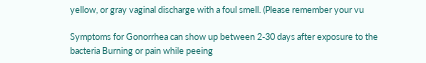yellow, or gray vaginal discharge with a foul smell. (Please remember your vu

Symptoms for Gonorrhea can show up between 2-30 days after exposure to the bacteria Burning or pain while peeing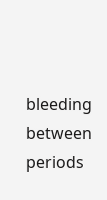bleeding between periods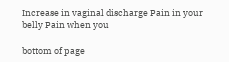Increase in vaginal discharge Pain in your belly Pain when you

bottom of page